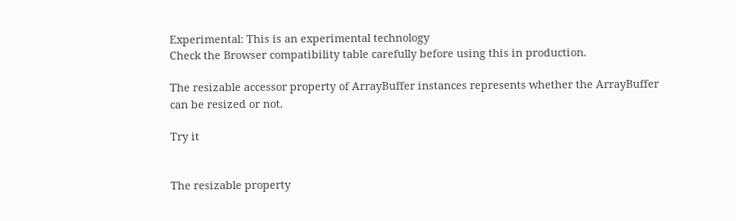Experimental: This is an experimental technology
Check the Browser compatibility table carefully before using this in production.

The resizable accessor property of ArrayBuffer instances represents whether the ArrayBuffer can be resized or not.

Try it


The resizable property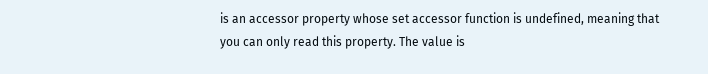is an accessor property whose set accessor function is undefined, meaning that you can only read this property. The value is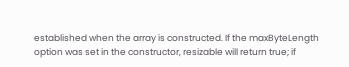established when the array is constructed. If the maxByteLength option was set in the constructor, resizable will return true; if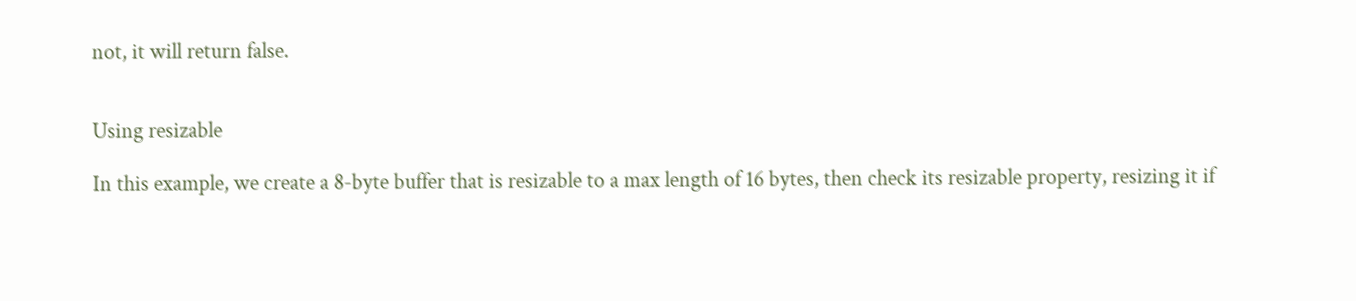not, it will return false.


Using resizable

In this example, we create a 8-byte buffer that is resizable to a max length of 16 bytes, then check its resizable property, resizing it if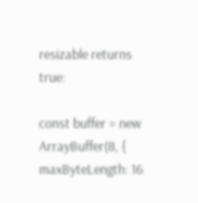resizable returns true:

const buffer = new ArrayBuffer(8, { maxByteLength: 16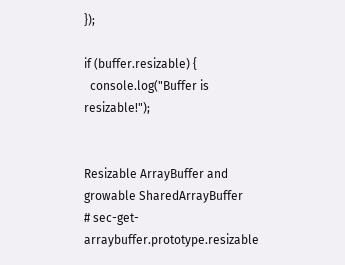});

if (buffer.resizable) {
  console.log("Buffer is resizable!");


Resizable ArrayBuffer and growable SharedArrayBuffer
# sec-get-arraybuffer.prototype.resizable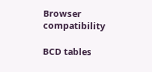Browser compatibility

BCD tables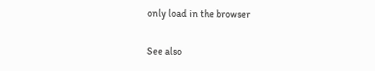only load in the browser

See also